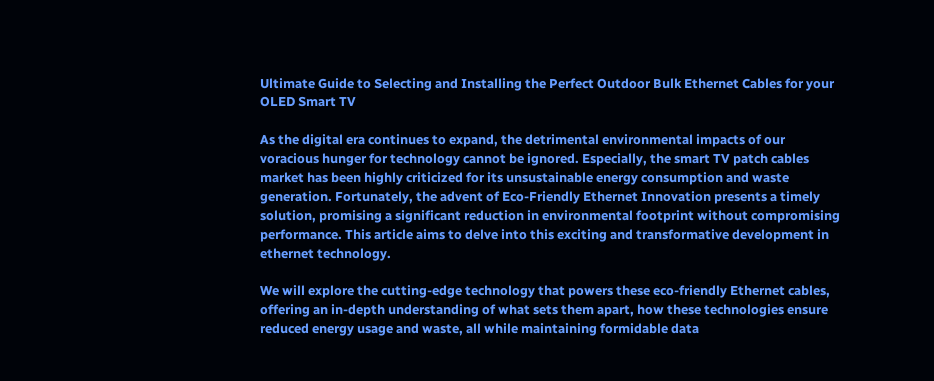Ultimate Guide to Selecting and Installing the Perfect Outdoor Bulk Ethernet Cables for your OLED Smart TV

As the digital era continues to expand, the detrimental environmental impacts of our voracious hunger for technology cannot be ignored. Especially, the smart TV patch cables market has been highly criticized for its unsustainable energy consumption and waste generation. Fortunately, the advent of Eco-Friendly Ethernet Innovation presents a timely solution, promising a significant reduction in environmental footprint without compromising performance. This article aims to delve into this exciting and transformative development in ethernet technology.

We will explore the cutting-edge technology that powers these eco-friendly Ethernet cables, offering an in-depth understanding of what sets them apart, how these technologies ensure reduced energy usage and waste, all while maintaining formidable data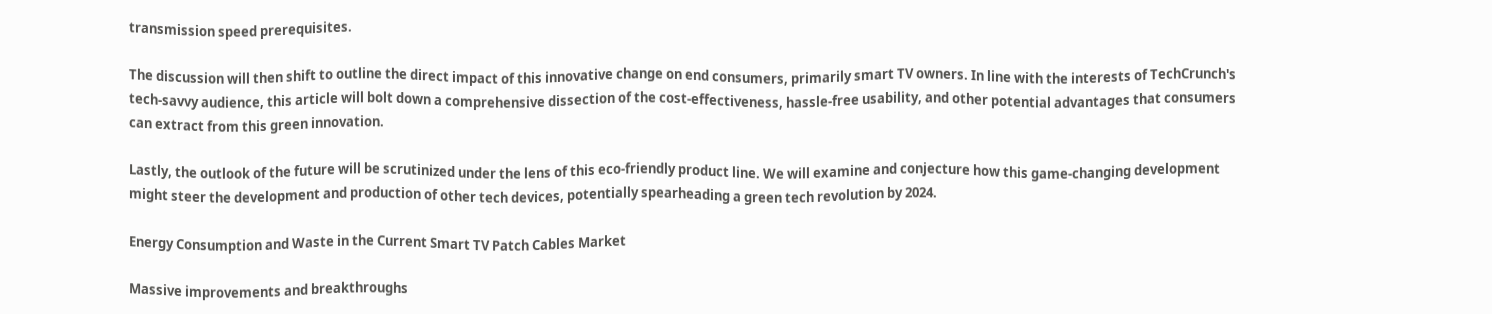transmission speed prerequisites.

The discussion will then shift to outline the direct impact of this innovative change on end consumers, primarily smart TV owners. In line with the interests of TechCrunch's tech-savvy audience, this article will bolt down a comprehensive dissection of the cost-effectiveness, hassle-free usability, and other potential advantages that consumers can extract from this green innovation.

Lastly, the outlook of the future will be scrutinized under the lens of this eco-friendly product line. We will examine and conjecture how this game-changing development might steer the development and production of other tech devices, potentially spearheading a green tech revolution by 2024.

Energy Consumption and Waste in the Current Smart TV Patch Cables Market

Massive improvements and breakthroughs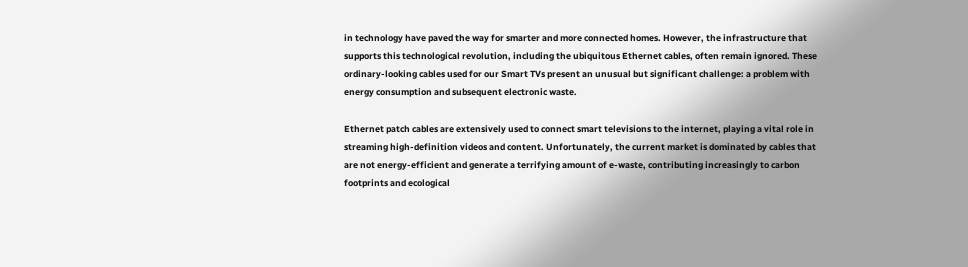in technology have paved the way for smarter and more connected homes. However, the infrastructure that supports this technological revolution, including the ubiquitous Ethernet cables, often remain ignored. These ordinary-looking cables used for our Smart TVs present an unusual but significant challenge: a problem with energy consumption and subsequent electronic waste.

Ethernet patch cables are extensively used to connect smart televisions to the internet, playing a vital role in streaming high-definition videos and content. Unfortunately, the current market is dominated by cables that are not energy-efficient and generate a terrifying amount of e-waste, contributing increasingly to carbon footprints and ecological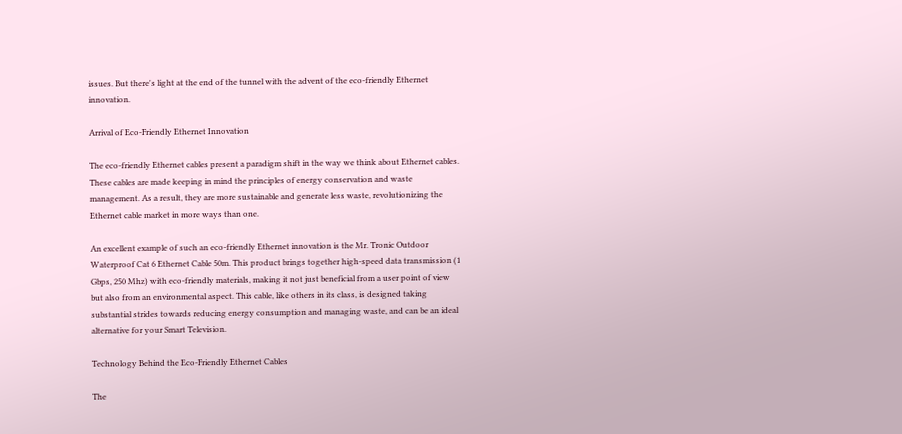issues. But there's light at the end of the tunnel with the advent of the eco-friendly Ethernet innovation.

Arrival of Eco-Friendly Ethernet Innovation

The eco-friendly Ethernet cables present a paradigm shift in the way we think about Ethernet cables. These cables are made keeping in mind the principles of energy conservation and waste management. As a result, they are more sustainable and generate less waste, revolutionizing the Ethernet cable market in more ways than one.

An excellent example of such an eco-friendly Ethernet innovation is the Mr. Tronic Outdoor Waterproof Cat 6 Ethernet Cable 50m. This product brings together high-speed data transmission (1 Gbps, 250 Mhz) with eco-friendly materials, making it not just beneficial from a user point of view but also from an environmental aspect. This cable, like others in its class, is designed taking substantial strides towards reducing energy consumption and managing waste, and can be an ideal alternative for your Smart Television.

Technology Behind the Eco-Friendly Ethernet Cables

The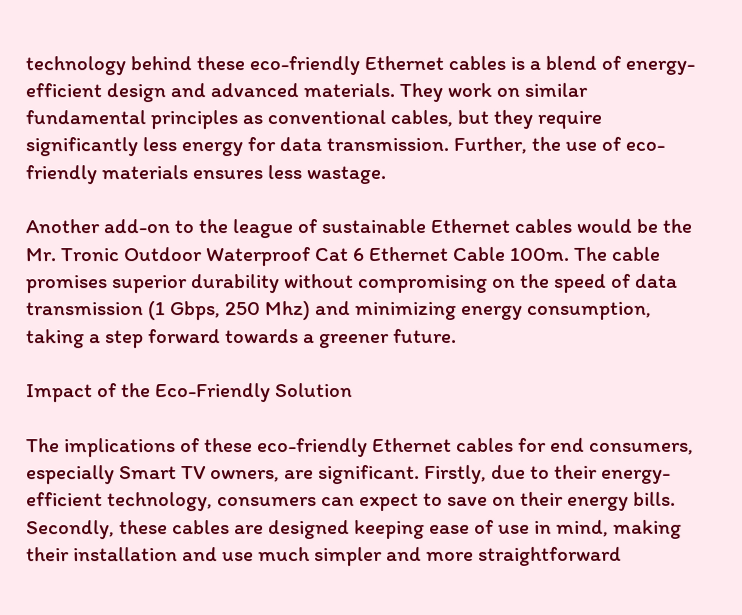technology behind these eco-friendly Ethernet cables is a blend of energy-efficient design and advanced materials. They work on similar fundamental principles as conventional cables, but they require significantly less energy for data transmission. Further, the use of eco-friendly materials ensures less wastage.

Another add-on to the league of sustainable Ethernet cables would be the Mr. Tronic Outdoor Waterproof Cat 6 Ethernet Cable 100m. The cable promises superior durability without compromising on the speed of data transmission (1 Gbps, 250 Mhz) and minimizing energy consumption, taking a step forward towards a greener future.

Impact of the Eco-Friendly Solution

The implications of these eco-friendly Ethernet cables for end consumers, especially Smart TV owners, are significant. Firstly, due to their energy-efficient technology, consumers can expect to save on their energy bills. Secondly, these cables are designed keeping ease of use in mind, making their installation and use much simpler and more straightforward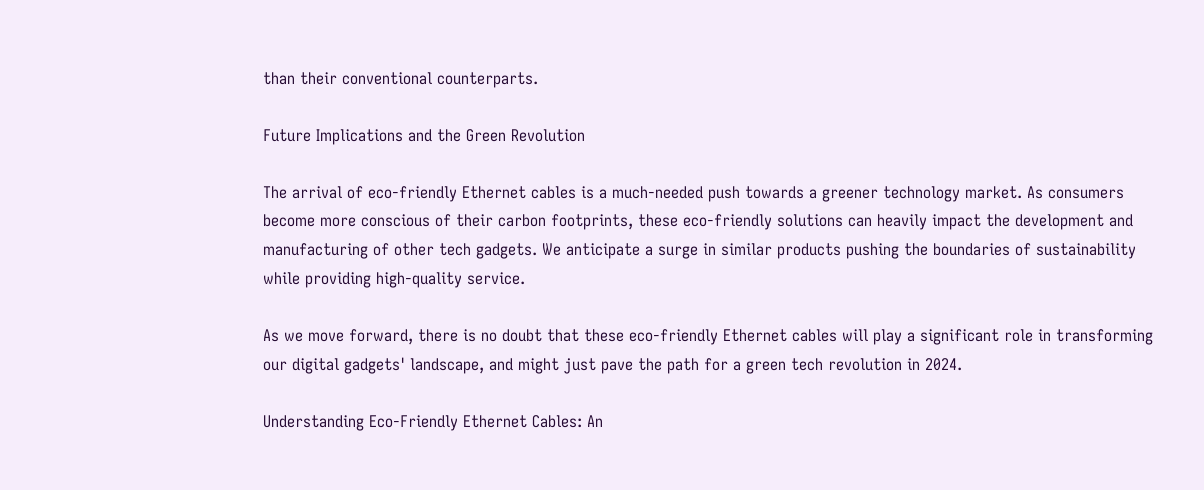than their conventional counterparts.

Future Implications and the Green Revolution

The arrival of eco-friendly Ethernet cables is a much-needed push towards a greener technology market. As consumers become more conscious of their carbon footprints, these eco-friendly solutions can heavily impact the development and manufacturing of other tech gadgets. We anticipate a surge in similar products pushing the boundaries of sustainability while providing high-quality service.

As we move forward, there is no doubt that these eco-friendly Ethernet cables will play a significant role in transforming our digital gadgets' landscape, and might just pave the path for a green tech revolution in 2024.

Understanding Eco-Friendly Ethernet Cables: An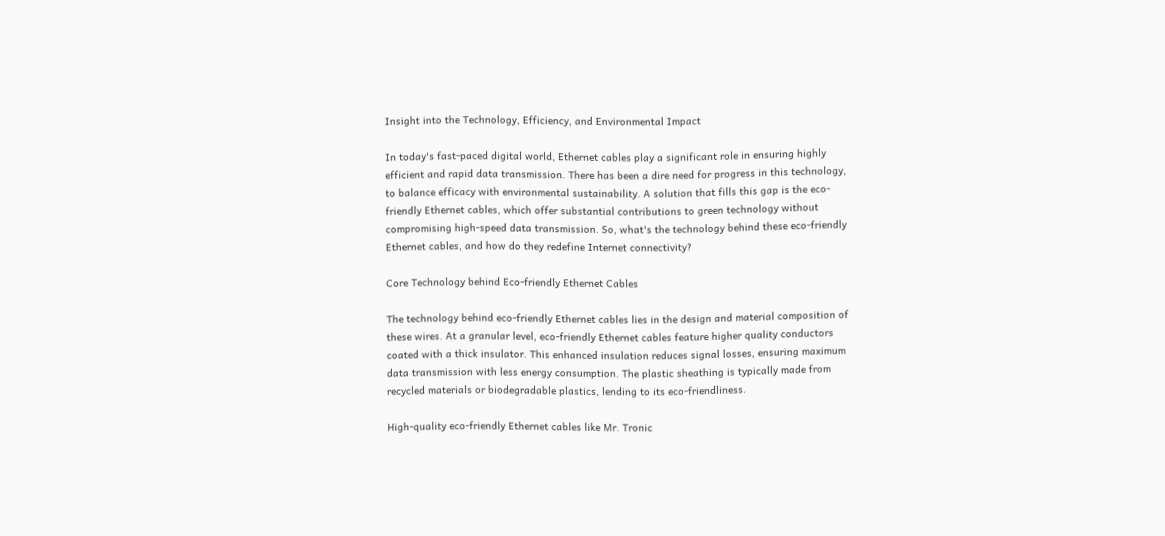Insight into the Technology, Efficiency, and Environmental Impact

In today's fast-paced digital world, Ethernet cables play a significant role in ensuring highly efficient and rapid data transmission. There has been a dire need for progress in this technology, to balance efficacy with environmental sustainability. A solution that fills this gap is the eco-friendly Ethernet cables, which offer substantial contributions to green technology without compromising high-speed data transmission. So, what's the technology behind these eco-friendly Ethernet cables, and how do they redefine Internet connectivity?

Core Technology behind Eco-friendly Ethernet Cables

The technology behind eco-friendly Ethernet cables lies in the design and material composition of these wires. At a granular level, eco-friendly Ethernet cables feature higher quality conductors coated with a thick insulator. This enhanced insulation reduces signal losses, ensuring maximum data transmission with less energy consumption. The plastic sheathing is typically made from recycled materials or biodegradable plastics, lending to its eco-friendliness.

High-quality eco-friendly Ethernet cables like Mr. Tronic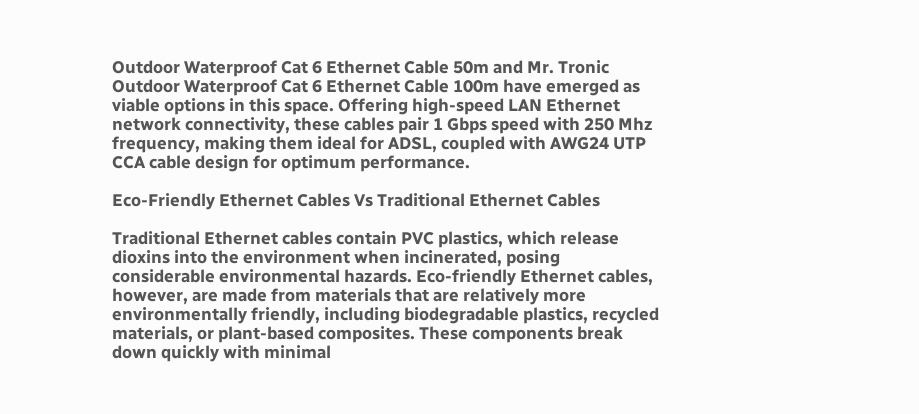Outdoor Waterproof Cat 6 Ethernet Cable 50m and Mr. Tronic Outdoor Waterproof Cat 6 Ethernet Cable 100m have emerged as viable options in this space. Offering high-speed LAN Ethernet network connectivity, these cables pair 1 Gbps speed with 250 Mhz frequency, making them ideal for ADSL, coupled with AWG24 UTP CCA cable design for optimum performance.

Eco-Friendly Ethernet Cables Vs Traditional Ethernet Cables

Traditional Ethernet cables contain PVC plastics, which release dioxins into the environment when incinerated, posing considerable environmental hazards. Eco-friendly Ethernet cables, however, are made from materials that are relatively more environmentally friendly, including biodegradable plastics, recycled materials, or plant-based composites. These components break down quickly with minimal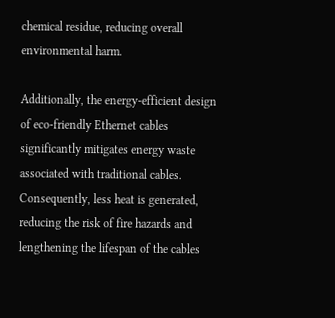chemical residue, reducing overall environmental harm.

Additionally, the energy-efficient design of eco-friendly Ethernet cables significantly mitigates energy waste associated with traditional cables. Consequently, less heat is generated, reducing the risk of fire hazards and lengthening the lifespan of the cables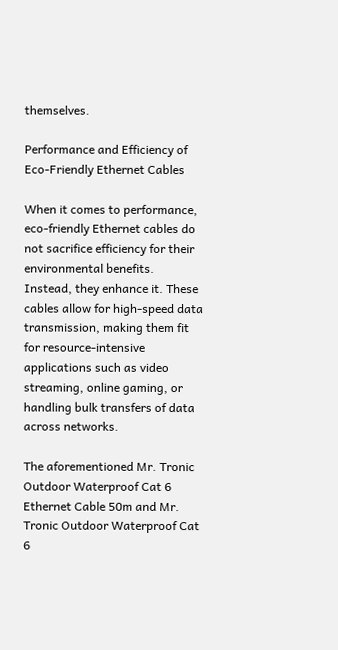themselves.

Performance and Efficiency of Eco-Friendly Ethernet Cables

When it comes to performance, eco-friendly Ethernet cables do not sacrifice efficiency for their environmental benefits. Instead, they enhance it. These cables allow for high-speed data transmission, making them fit for resource-intensive applications such as video streaming, online gaming, or handling bulk transfers of data across networks.

The aforementioned Mr. Tronic Outdoor Waterproof Cat 6 Ethernet Cable 50m and Mr. Tronic Outdoor Waterproof Cat 6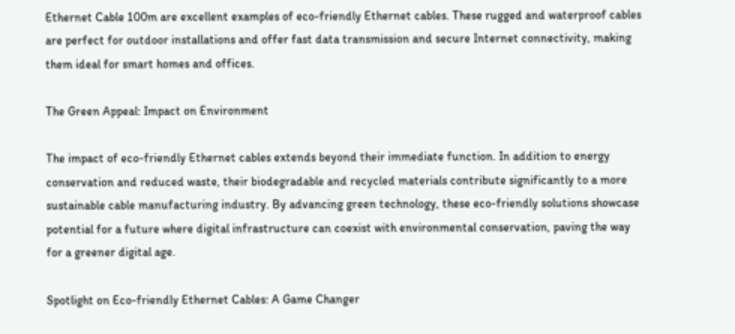Ethernet Cable 100m are excellent examples of eco-friendly Ethernet cables. These rugged and waterproof cables are perfect for outdoor installations and offer fast data transmission and secure Internet connectivity, making them ideal for smart homes and offices.

The Green Appeal: Impact on Environment

The impact of eco-friendly Ethernet cables extends beyond their immediate function. In addition to energy conservation and reduced waste, their biodegradable and recycled materials contribute significantly to a more sustainable cable manufacturing industry. By advancing green technology, these eco-friendly solutions showcase potential for a future where digital infrastructure can coexist with environmental conservation, paving the way for a greener digital age.

Spotlight on Eco-friendly Ethernet Cables: A Game Changer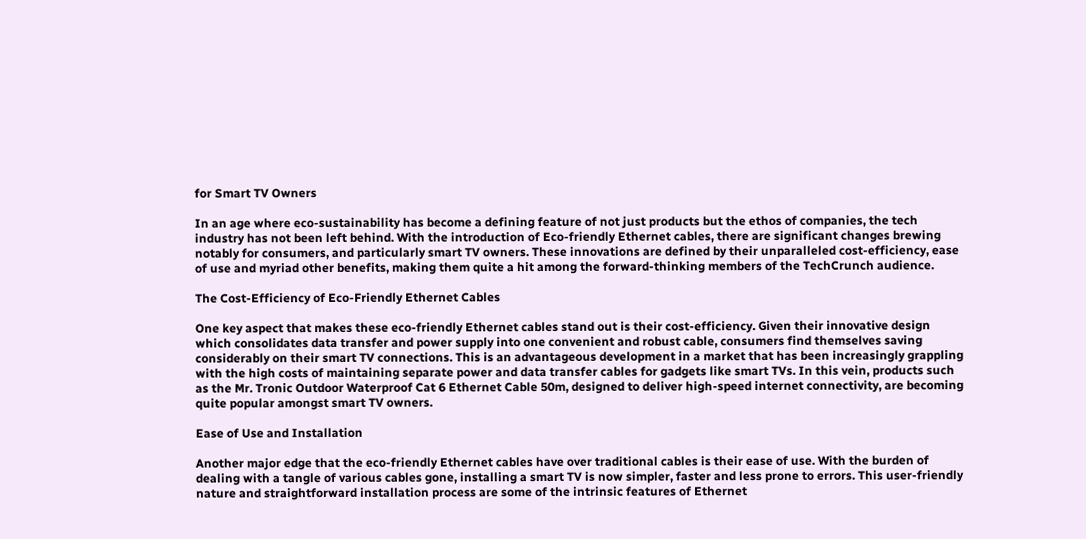for Smart TV Owners

In an age where eco-sustainability has become a defining feature of not just products but the ethos of companies, the tech industry has not been left behind. With the introduction of Eco-friendly Ethernet cables, there are significant changes brewing notably for consumers, and particularly smart TV owners. These innovations are defined by their unparalleled cost-efficiency, ease of use and myriad other benefits, making them quite a hit among the forward-thinking members of the TechCrunch audience.

The Cost-Efficiency of Eco-Friendly Ethernet Cables

One key aspect that makes these eco-friendly Ethernet cables stand out is their cost-efficiency. Given their innovative design which consolidates data transfer and power supply into one convenient and robust cable, consumers find themselves saving considerably on their smart TV connections. This is an advantageous development in a market that has been increasingly grappling with the high costs of maintaining separate power and data transfer cables for gadgets like smart TVs. In this vein, products such as the Mr. Tronic Outdoor Waterproof Cat 6 Ethernet Cable 50m, designed to deliver high-speed internet connectivity, are becoming quite popular amongst smart TV owners.

Ease of Use and Installation

Another major edge that the eco-friendly Ethernet cables have over traditional cables is their ease of use. With the burden of dealing with a tangle of various cables gone, installing a smart TV is now simpler, faster and less prone to errors. This user-friendly nature and straightforward installation process are some of the intrinsic features of Ethernet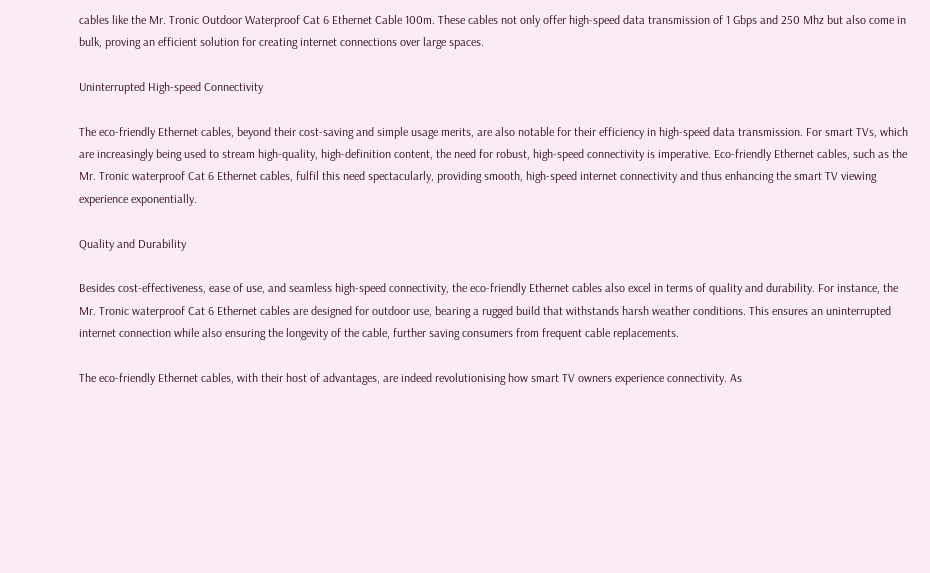cables like the Mr. Tronic Outdoor Waterproof Cat 6 Ethernet Cable 100m. These cables not only offer high-speed data transmission of 1 Gbps and 250 Mhz but also come in bulk, proving an efficient solution for creating internet connections over large spaces.

Uninterrupted High-speed Connectivity

The eco-friendly Ethernet cables, beyond their cost-saving and simple usage merits, are also notable for their efficiency in high-speed data transmission. For smart TVs, which are increasingly being used to stream high-quality, high-definition content, the need for robust, high-speed connectivity is imperative. Eco-friendly Ethernet cables, such as the Mr. Tronic waterproof Cat 6 Ethernet cables, fulfil this need spectacularly, providing smooth, high-speed internet connectivity and thus enhancing the smart TV viewing experience exponentially.

Quality and Durability

Besides cost-effectiveness, ease of use, and seamless high-speed connectivity, the eco-friendly Ethernet cables also excel in terms of quality and durability. For instance, the Mr. Tronic waterproof Cat 6 Ethernet cables are designed for outdoor use, bearing a rugged build that withstands harsh weather conditions. This ensures an uninterrupted internet connection while also ensuring the longevity of the cable, further saving consumers from frequent cable replacements.

The eco-friendly Ethernet cables, with their host of advantages, are indeed revolutionising how smart TV owners experience connectivity. As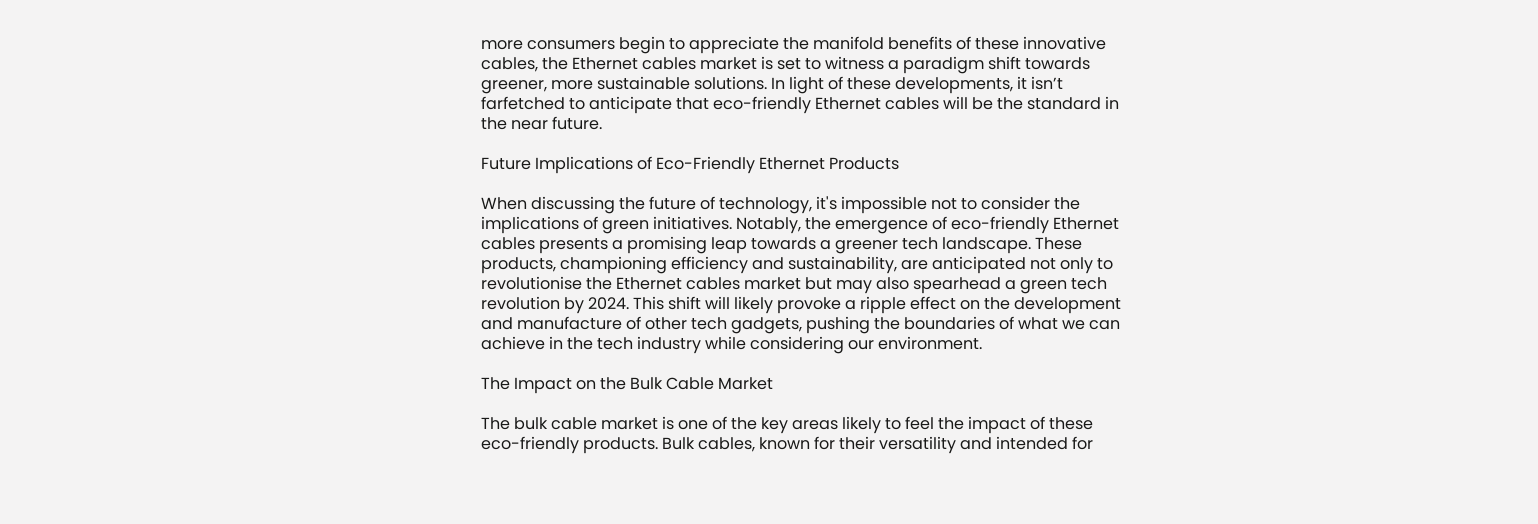more consumers begin to appreciate the manifold benefits of these innovative cables, the Ethernet cables market is set to witness a paradigm shift towards greener, more sustainable solutions. In light of these developments, it isn’t farfetched to anticipate that eco-friendly Ethernet cables will be the standard in the near future.

Future Implications of Eco-Friendly Ethernet Products

When discussing the future of technology, it's impossible not to consider the implications of green initiatives. Notably, the emergence of eco-friendly Ethernet cables presents a promising leap towards a greener tech landscape. These products, championing efficiency and sustainability, are anticipated not only to revolutionise the Ethernet cables market but may also spearhead a green tech revolution by 2024. This shift will likely provoke a ripple effect on the development and manufacture of other tech gadgets, pushing the boundaries of what we can achieve in the tech industry while considering our environment.

The Impact on the Bulk Cable Market

The bulk cable market is one of the key areas likely to feel the impact of these eco-friendly products. Bulk cables, known for their versatility and intended for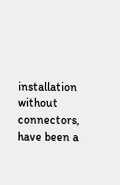installation without connectors, have been a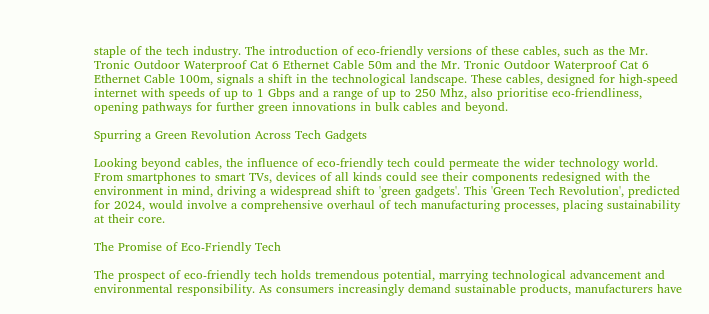staple of the tech industry. The introduction of eco-friendly versions of these cables, such as the Mr. Tronic Outdoor Waterproof Cat 6 Ethernet Cable 50m and the Mr. Tronic Outdoor Waterproof Cat 6 Ethernet Cable 100m, signals a shift in the technological landscape. These cables, designed for high-speed internet with speeds of up to 1 Gbps and a range of up to 250 Mhz, also prioritise eco-friendliness, opening pathways for further green innovations in bulk cables and beyond.

Spurring a Green Revolution Across Tech Gadgets

Looking beyond cables, the influence of eco-friendly tech could permeate the wider technology world. From smartphones to smart TVs, devices of all kinds could see their components redesigned with the environment in mind, driving a widespread shift to 'green gadgets'. This 'Green Tech Revolution', predicted for 2024, would involve a comprehensive overhaul of tech manufacturing processes, placing sustainability at their core.

The Promise of Eco-Friendly Tech

The prospect of eco-friendly tech holds tremendous potential, marrying technological advancement and environmental responsibility. As consumers increasingly demand sustainable products, manufacturers have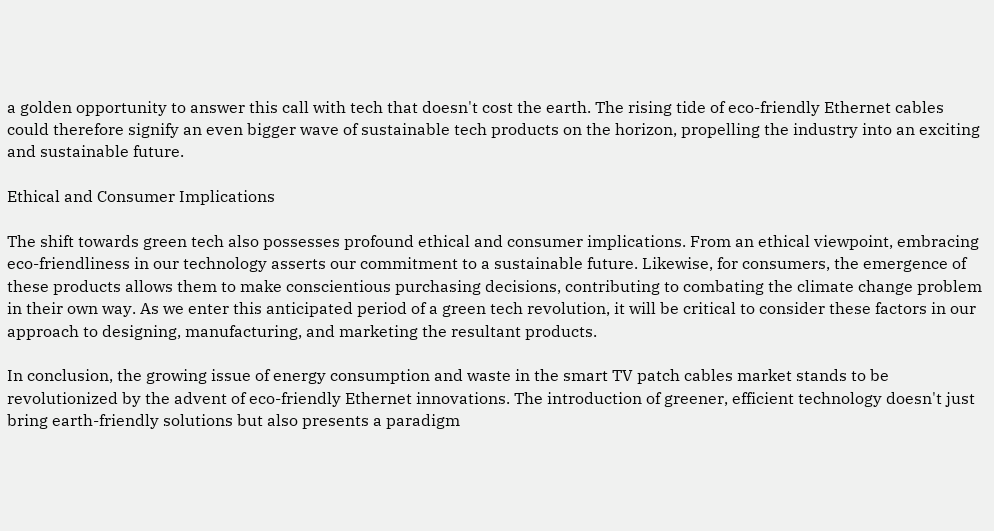a golden opportunity to answer this call with tech that doesn't cost the earth. The rising tide of eco-friendly Ethernet cables could therefore signify an even bigger wave of sustainable tech products on the horizon, propelling the industry into an exciting and sustainable future.

Ethical and Consumer Implications

The shift towards green tech also possesses profound ethical and consumer implications. From an ethical viewpoint, embracing eco-friendliness in our technology asserts our commitment to a sustainable future. Likewise, for consumers, the emergence of these products allows them to make conscientious purchasing decisions, contributing to combating the climate change problem in their own way. As we enter this anticipated period of a green tech revolution, it will be critical to consider these factors in our approach to designing, manufacturing, and marketing the resultant products.

In conclusion, the growing issue of energy consumption and waste in the smart TV patch cables market stands to be revolutionized by the advent of eco-friendly Ethernet innovations. The introduction of greener, efficient technology doesn't just bring earth-friendly solutions but also presents a paradigm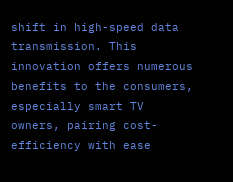shift in high-speed data transmission. This innovation offers numerous benefits to the consumers, especially smart TV owners, pairing cost-efficiency with ease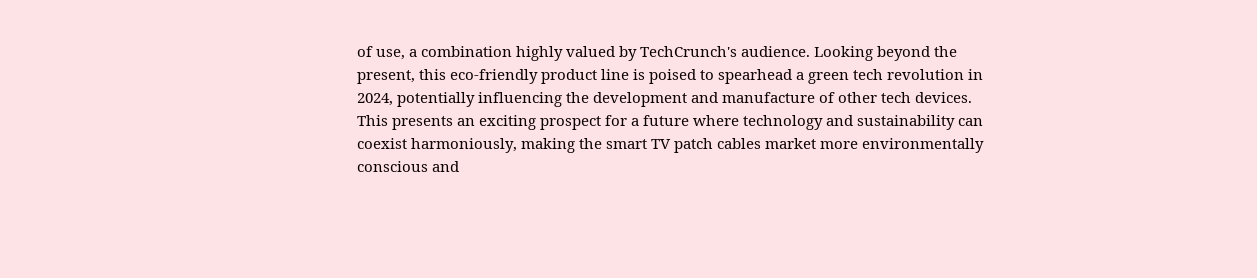of use, a combination highly valued by TechCrunch's audience. Looking beyond the present, this eco-friendly product line is poised to spearhead a green tech revolution in 2024, potentially influencing the development and manufacture of other tech devices. This presents an exciting prospect for a future where technology and sustainability can coexist harmoniously, making the smart TV patch cables market more environmentally conscious and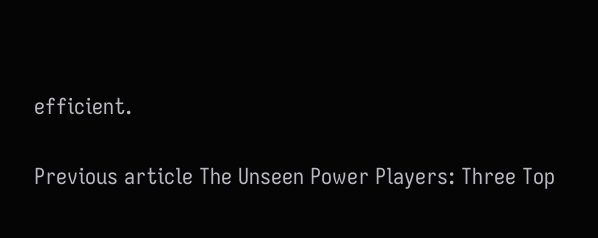efficient.

Previous article The Unseen Power Players: Three Top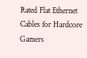Rated Flat Ethernet Cables for Hardcore Gamers